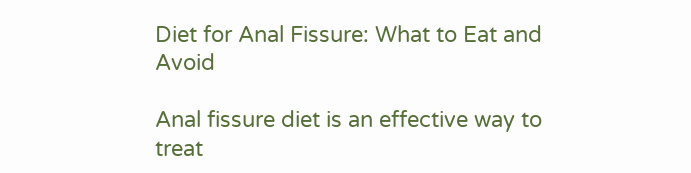Diet for Anal Fissure: What to Eat and Avoid

Anal fissure diet is an effective way to treat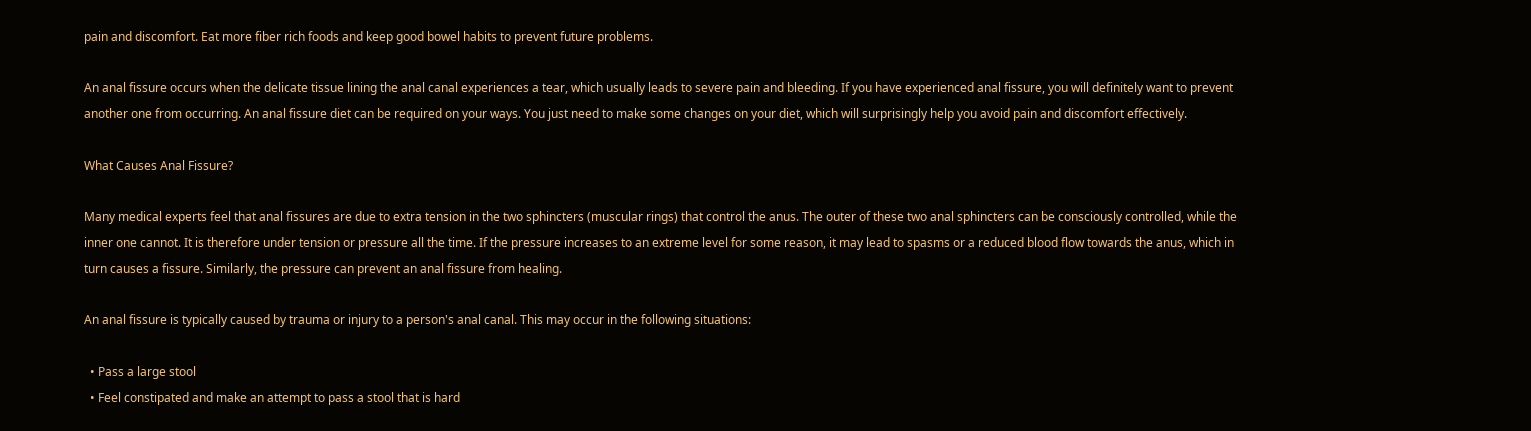pain and discomfort. Eat more fiber rich foods and keep good bowel habits to prevent future problems.

An anal fissure occurs when the delicate tissue lining the anal canal experiences a tear, which usually leads to severe pain and bleeding. If you have experienced anal fissure, you will definitely want to prevent another one from occurring. An anal fissure diet can be required on your ways. You just need to make some changes on your diet, which will surprisingly help you avoid pain and discomfort effectively.

What Causes Anal Fissure?

Many medical experts feel that anal fissures are due to extra tension in the two sphincters (muscular rings) that control the anus. The outer of these two anal sphincters can be consciously controlled, while the inner one cannot. It is therefore under tension or pressure all the time. If the pressure increases to an extreme level for some reason, it may lead to spasms or a reduced blood flow towards the anus, which in turn causes a fissure. Similarly, the pressure can prevent an anal fissure from healing.

An anal fissure is typically caused by trauma or injury to a person's anal canal. This may occur in the following situations:

  • Pass a large stool
  • Feel constipated and make an attempt to pass a stool that is hard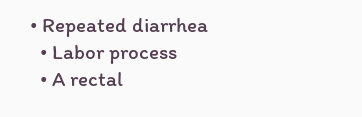• Repeated diarrhea
  • Labor process
  • A rectal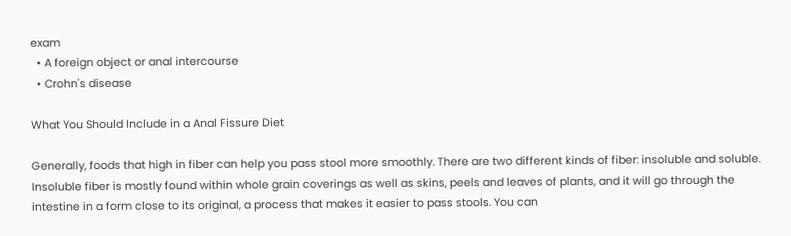exam
  • A foreign object or anal intercourse
  • Crohn's disease

What You Should Include in a Anal Fissure Diet

Generally, foods that high in fiber can help you pass stool more smoothly. There are two different kinds of fiber: insoluble and soluble. Insoluble fiber is mostly found within whole grain coverings as well as skins, peels and leaves of plants, and it will go through the intestine in a form close to its original, a process that makes it easier to pass stools. You can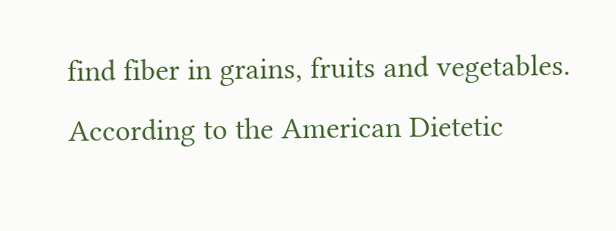find fiber in grains, fruits and vegetables. According to the American Dietetic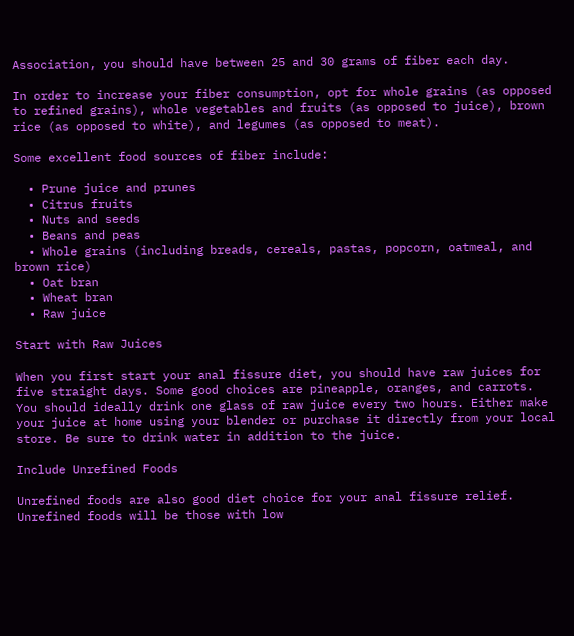Association, you should have between 25 and 30 grams of fiber each day.

In order to increase your fiber consumption, opt for whole grains (as opposed to refined grains), whole vegetables and fruits (as opposed to juice), brown rice (as opposed to white), and legumes (as opposed to meat).

Some excellent food sources of fiber include:

  • Prune juice and prunes
  • Citrus fruits
  • Nuts and seeds
  • Beans and peas
  • Whole grains (including breads, cereals, pastas, popcorn, oatmeal, and brown rice)
  • Oat bran
  • Wheat bran
  • Raw juice

Start with Raw Juices

When you first start your anal fissure diet, you should have raw juices for five straight days. Some good choices are pineapple, oranges, and carrots. You should ideally drink one glass of raw juice every two hours. Either make your juice at home using your blender or purchase it directly from your local store. Be sure to drink water in addition to the juice.

Include Unrefined Foods

Unrefined foods are also good diet choice for your anal fissure relief. Unrefined foods will be those with low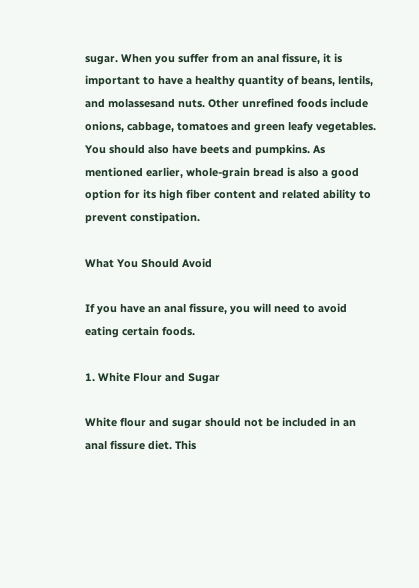sugar. When you suffer from an anal fissure, it is important to have a healthy quantity of beans, lentils, and molassesand nuts. Other unrefined foods include onions, cabbage, tomatoes and green leafy vegetables. You should also have beets and pumpkins. As mentioned earlier, whole-grain bread is also a good option for its high fiber content and related ability to prevent constipation.

What You Should Avoid

If you have an anal fissure, you will need to avoid eating certain foods.

1. White Flour and Sugar

White flour and sugar should not be included in an anal fissure diet. This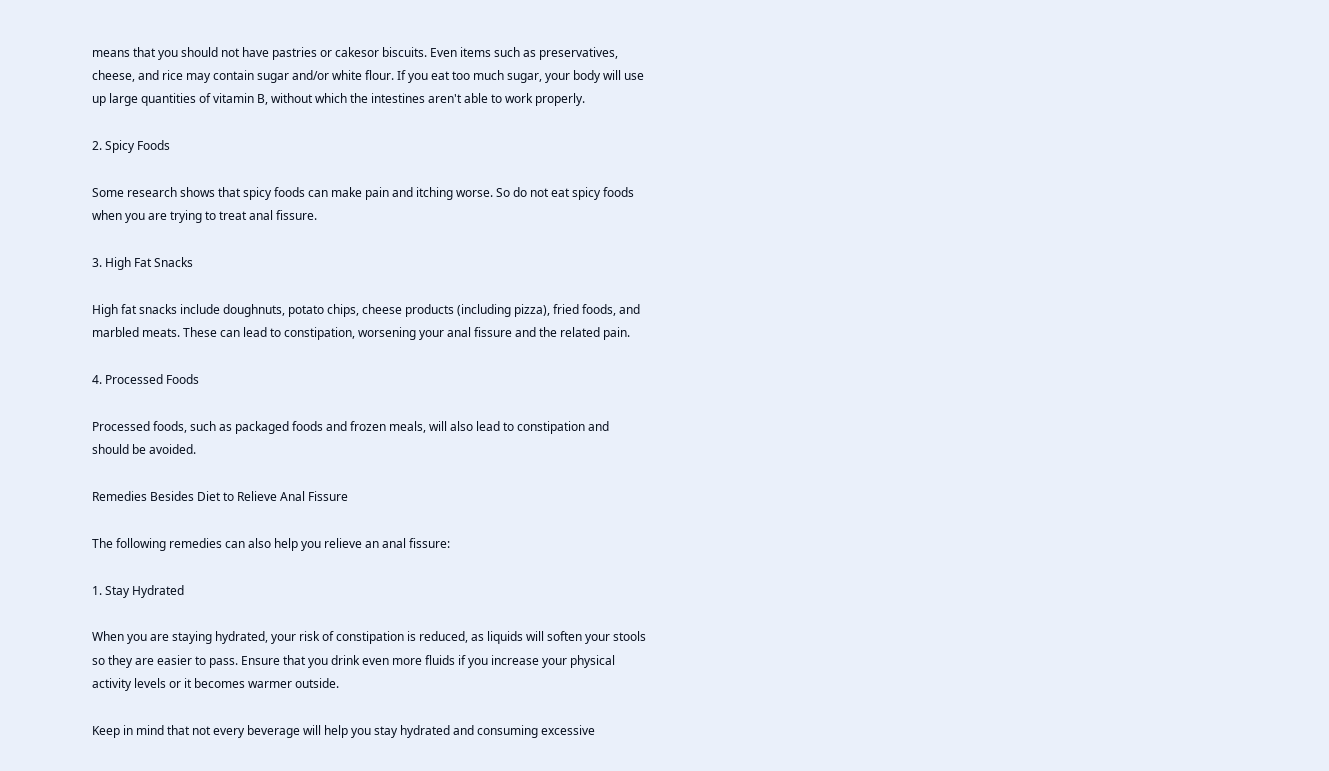means that you should not have pastries or cakesor biscuits. Even items such as preservatives, cheese, and rice may contain sugar and/or white flour. If you eat too much sugar, your body will use up large quantities of vitamin B, without which the intestines aren't able to work properly.

2. Spicy Foods

Some research shows that spicy foods can make pain and itching worse. So do not eat spicy foods when you are trying to treat anal fissure.

3. High Fat Snacks

High fat snacks include doughnuts, potato chips, cheese products (including pizza), fried foods, and marbled meats. These can lead to constipation, worsening your anal fissure and the related pain.

4. Processed Foods

Processed foods, such as packaged foods and frozen meals, will also lead to constipation and should be avoided.

Remedies Besides Diet to Relieve Anal Fissure

The following remedies can also help you relieve an anal fissure:

1. Stay Hydrated

When you are staying hydrated, your risk of constipation is reduced, as liquids will soften your stools so they are easier to pass. Ensure that you drink even more fluids if you increase your physical activity levels or it becomes warmer outside.

Keep in mind that not every beverage will help you stay hydrated and consuming excessive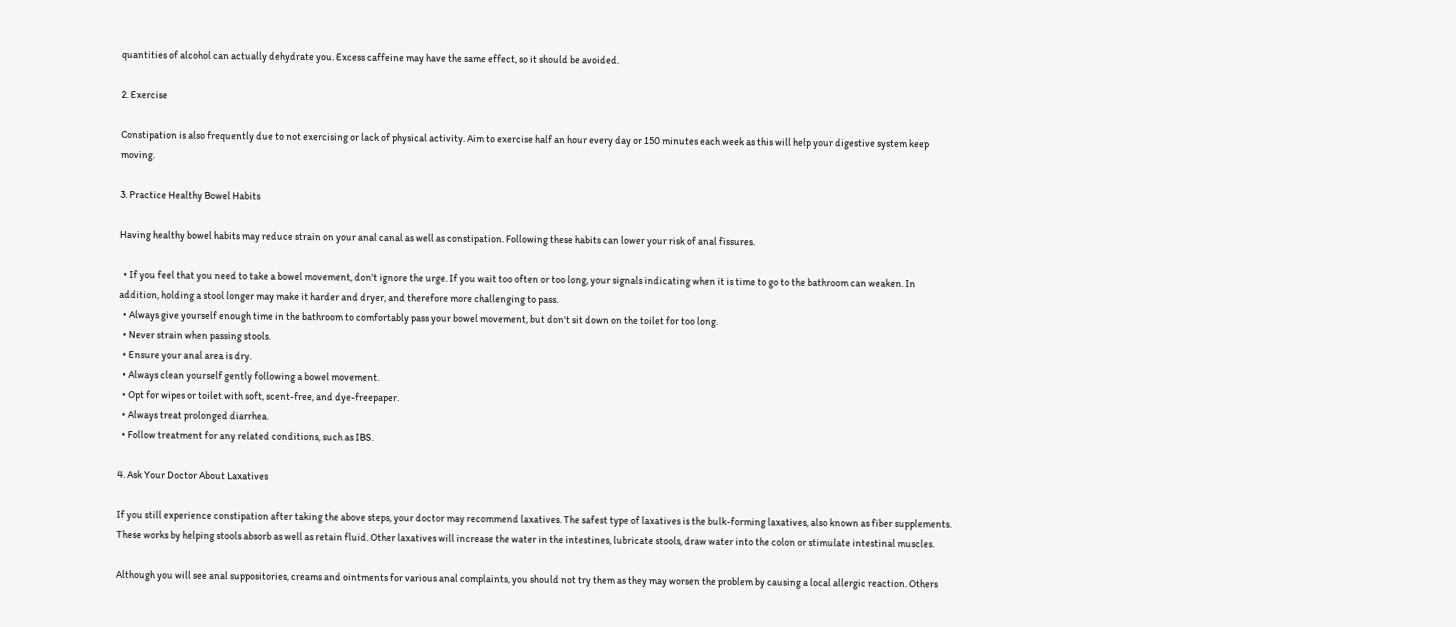quantities of alcohol can actually dehydrate you. Excess caffeine may have the same effect, so it should be avoided.

2. Exercise

Constipation is also frequently due to not exercising or lack of physical activity. Aim to exercise half an hour every day or 150 minutes each week as this will help your digestive system keep moving.

3. Practice Healthy Bowel Habits

Having healthy bowel habits may reduce strain on your anal canal as well as constipation. Following these habits can lower your risk of anal fissures.

  • If you feel that you need to take a bowel movement, don't ignore the urge. If you wait too often or too long, your signals indicating when it is time to go to the bathroom can weaken. In addition, holding a stool longer may make it harder and dryer, and therefore more challenging to pass.
  • Always give yourself enough time in the bathroom to comfortably pass your bowel movement, but don't sit down on the toilet for too long.
  • Never strain when passing stools.
  • Ensure your anal area is dry.
  • Always clean yourself gently following a bowel movement.
  • Opt for wipes or toilet with soft, scent-free, and dye-freepaper.
  • Always treat prolonged diarrhea.
  • Follow treatment for any related conditions, such as IBS.

4. Ask Your Doctor About Laxatives

If you still experience constipation after taking the above steps, your doctor may recommend laxatives. The safest type of laxatives is the bulk-forming laxatives, also known as fiber supplements. These works by helping stools absorb as well as retain fluid. Other laxatives will increase the water in the intestines, lubricate stools, draw water into the colon or stimulate intestinal muscles.

Although you will see anal suppositories, creams and ointments for various anal complaints, you should not try them as they may worsen the problem by causing a local allergic reaction. Others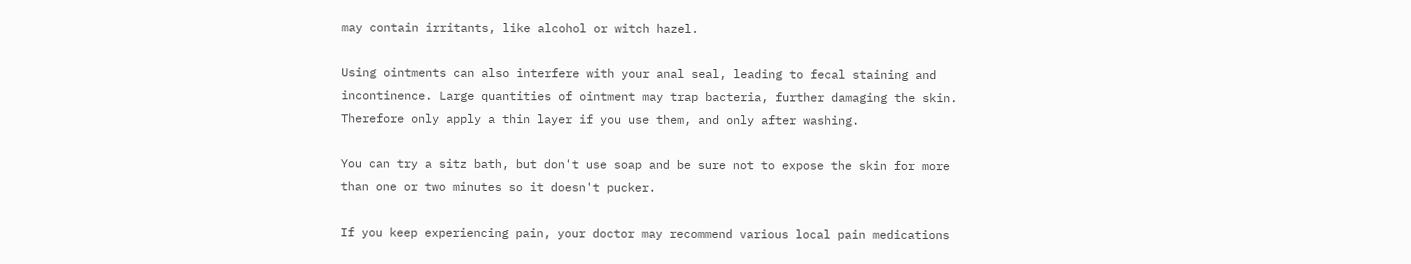may contain irritants, like alcohol or witch hazel.

Using ointments can also interfere with your anal seal, leading to fecal staining and incontinence. Large quantities of ointment may trap bacteria, further damaging the skin. Therefore only apply a thin layer if you use them, and only after washing.

You can try a sitz bath, but don't use soap and be sure not to expose the skin for more than one or two minutes so it doesn't pucker.

If you keep experiencing pain, your doctor may recommend various local pain medications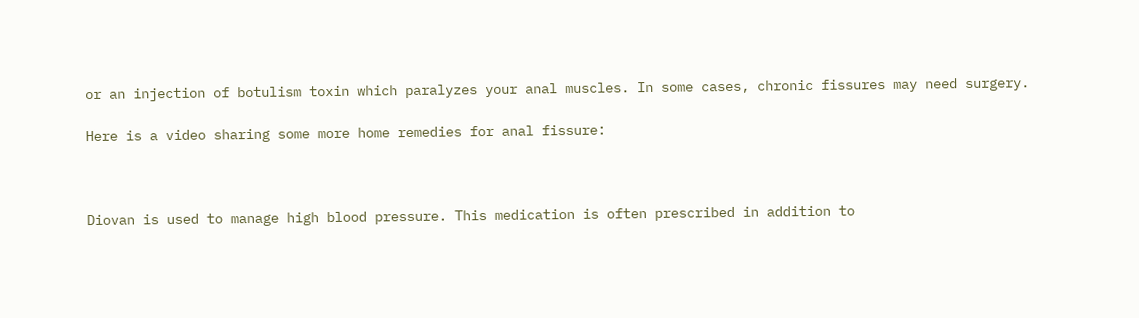or an injection of botulism toxin which paralyzes your anal muscles. In some cases, chronic fissures may need surgery.

Here is a video sharing some more home remedies for anal fissure:



Diovan is used to manage high blood pressure. This medication is often prescribed in addition to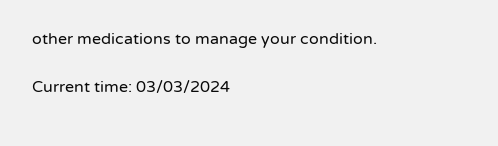other medications to manage your condition.

Current time: 03/03/2024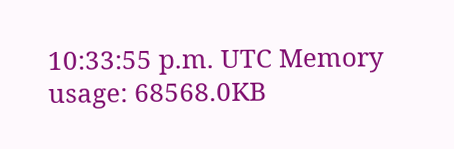10:33:55 p.m. UTC Memory usage: 68568.0KB